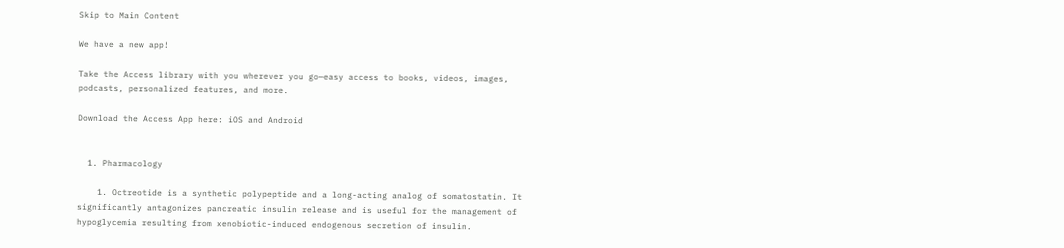Skip to Main Content

We have a new app!

Take the Access library with you wherever you go—easy access to books, videos, images, podcasts, personalized features, and more.

Download the Access App here: iOS and Android


  1. Pharmacology

    1. Octreotide is a synthetic polypeptide and a long-acting analog of somatostatin. It significantly antagonizes pancreatic insulin release and is useful for the management of hypoglycemia resulting from xenobiotic-induced endogenous secretion of insulin.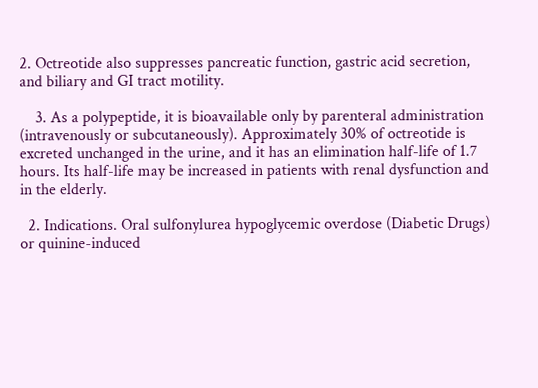2. Octreotide also suppresses pancreatic function, gastric acid secretion, and biliary and GI tract motility.

    3. As a polypeptide, it is bioavailable only by parenteral administration (intravenously or subcutaneously). Approximately 30% of octreotide is excreted unchanged in the urine, and it has an elimination half-life of 1.7 hours. Its half-life may be increased in patients with renal dysfunction and in the elderly.

  2. Indications. Oral sulfonylurea hypoglycemic overdose (Diabetic Drugs) or quinine-induced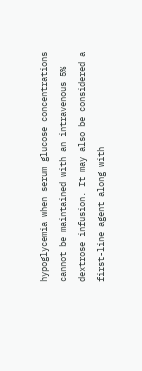hypoglycemia when serum glucose concentrations cannot be maintained with an intravenous 5% dextrose infusion. It may also be considered a first-line agent along with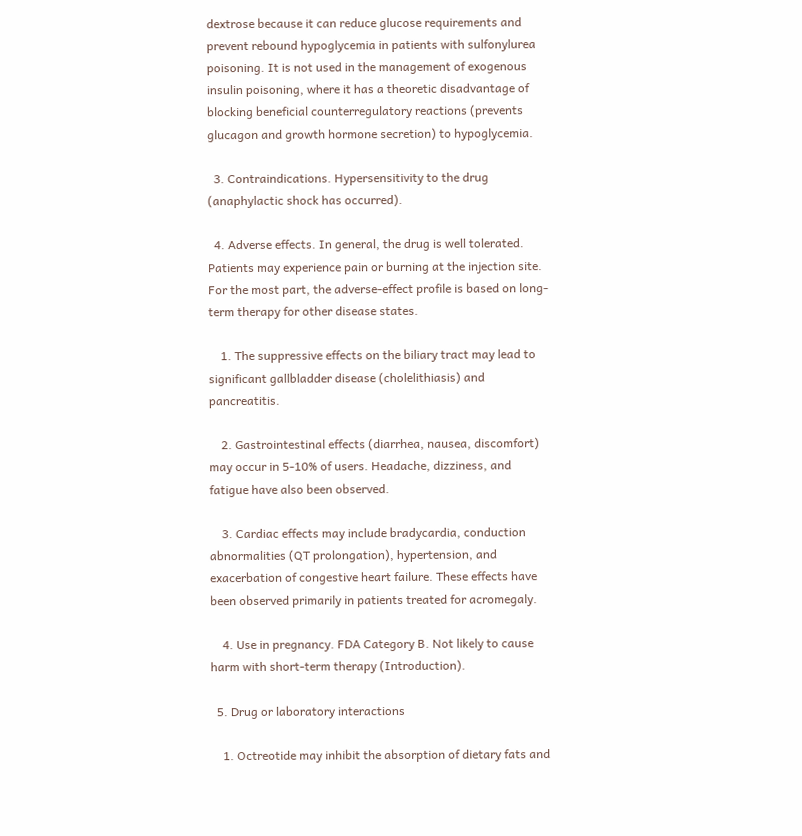dextrose because it can reduce glucose requirements and prevent rebound hypoglycemia in patients with sulfonylurea poisoning. It is not used in the management of exogenous insulin poisoning, where it has a theoretic disadvantage of blocking beneficial counterregulatory reactions (prevents glucagon and growth hormone secretion) to hypoglycemia.

  3. Contraindications. Hypersensitivity to the drug (anaphylactic shock has occurred).

  4. Adverse effects. In general, the drug is well tolerated. Patients may experience pain or burning at the injection site. For the most part, the adverse-effect profile is based on long-term therapy for other disease states.

    1. The suppressive effects on the biliary tract may lead to significant gallbladder disease (cholelithiasis) and pancreatitis.

    2. Gastrointestinal effects (diarrhea, nausea, discomfort) may occur in 5-10% of users. Headache, dizziness, and fatigue have also been observed.

    3. Cardiac effects may include bradycardia, conduction abnormalities (QT prolongation), hypertension, and exacerbation of congestive heart failure. These effects have been observed primarily in patients treated for acromegaly.

    4. Use in pregnancy. FDA Category B. Not likely to cause harm with short-term therapy (Introduction).

  5. Drug or laboratory interactions

    1. Octreotide may inhibit the absorption of dietary fats and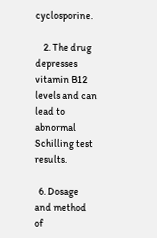cyclosporine.

    2. The drug depresses vitamin B12 levels and can lead to abnormal Schilling test results.

  6. Dosage and method of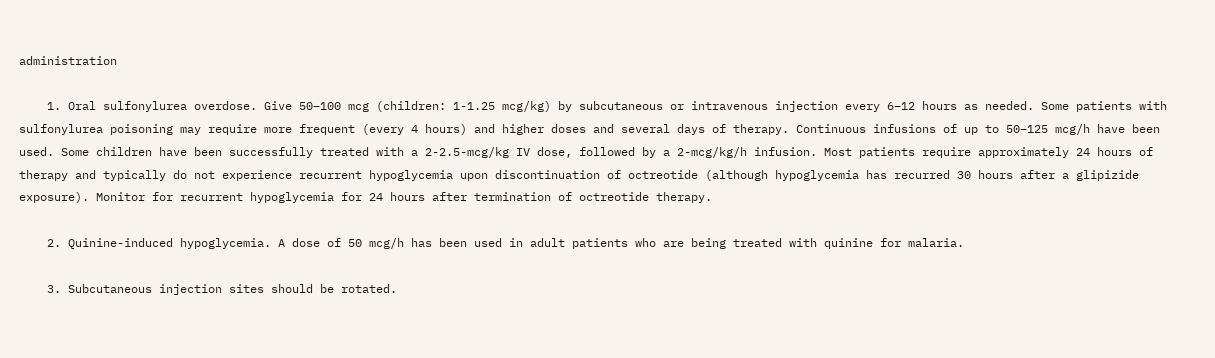administration

    1. Oral sulfonylurea overdose. Give 50–100 mcg (children: 1-1.25 mcg/kg) by subcutaneous or intravenous injection every 6–12 hours as needed. Some patients with sulfonylurea poisoning may require more frequent (every 4 hours) and higher doses and several days of therapy. Continuous infusions of up to 50–125 mcg/h have been used. Some children have been successfully treated with a 2-2.5-mcg/kg IV dose, followed by a 2-mcg/kg/h infusion. Most patients require approximately 24 hours of therapy and typically do not experience recurrent hypoglycemia upon discontinuation of octreotide (although hypoglycemia has recurred 30 hours after a glipizide exposure). Monitor for recurrent hypoglycemia for 24 hours after termination of octreotide therapy.

    2. Quinine-induced hypoglycemia. A dose of 50 mcg/h has been used in adult patients who are being treated with quinine for malaria.

    3. Subcutaneous injection sites should be rotated.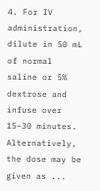4. For IV administration, dilute in 50 mL of normal saline or 5% dextrose and infuse over 15–30 minutes. Alternatively, the dose may be given as ...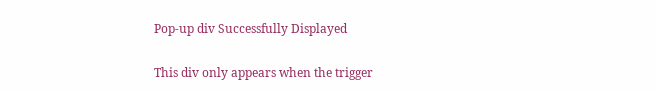Pop-up div Successfully Displayed

This div only appears when the trigger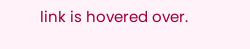link is hovered over.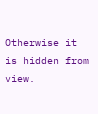Otherwise it is hidden from view.